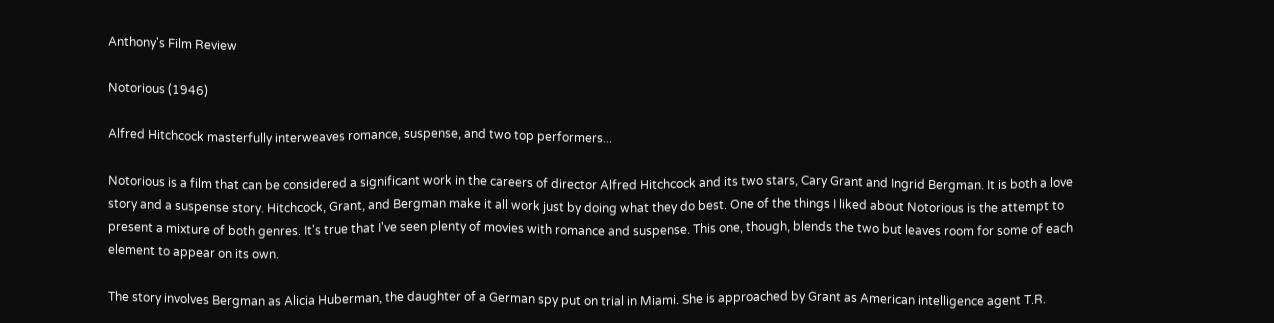Anthony's Film Review

Notorious (1946)

Alfred Hitchcock masterfully interweaves romance, suspense, and two top performers...

Notorious is a film that can be considered a significant work in the careers of director Alfred Hitchcock and its two stars, Cary Grant and Ingrid Bergman. It is both a love story and a suspense story. Hitchcock, Grant, and Bergman make it all work just by doing what they do best. One of the things I liked about Notorious is the attempt to present a mixture of both genres. It's true that I've seen plenty of movies with romance and suspense. This one, though, blends the two but leaves room for some of each element to appear on its own.

The story involves Bergman as Alicia Huberman, the daughter of a German spy put on trial in Miami. She is approached by Grant as American intelligence agent T.R.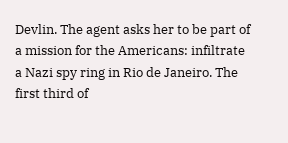Devlin. The agent asks her to be part of a mission for the Americans: infiltrate a Nazi spy ring in Rio de Janeiro. The first third of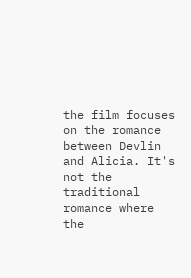the film focuses on the romance between Devlin and Alicia. It's not the traditional romance where the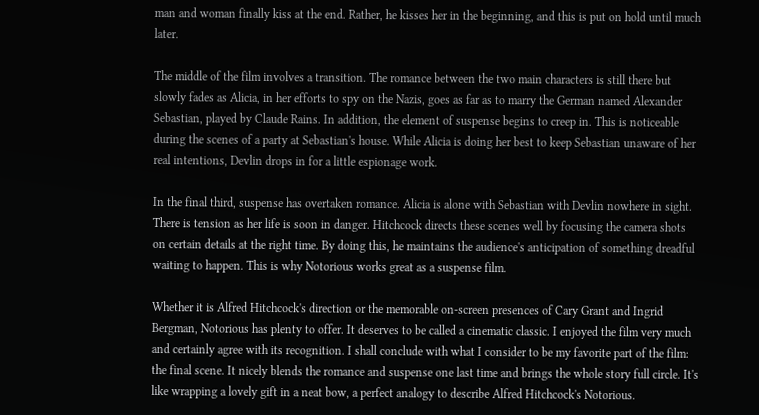man and woman finally kiss at the end. Rather, he kisses her in the beginning, and this is put on hold until much later.

The middle of the film involves a transition. The romance between the two main characters is still there but slowly fades as Alicia, in her efforts to spy on the Nazis, goes as far as to marry the German named Alexander Sebastian, played by Claude Rains. In addition, the element of suspense begins to creep in. This is noticeable during the scenes of a party at Sebastian's house. While Alicia is doing her best to keep Sebastian unaware of her real intentions, Devlin drops in for a little espionage work.

In the final third, suspense has overtaken romance. Alicia is alone with Sebastian with Devlin nowhere in sight. There is tension as her life is soon in danger. Hitchcock directs these scenes well by focusing the camera shots on certain details at the right time. By doing this, he maintains the audience's anticipation of something dreadful waiting to happen. This is why Notorious works great as a suspense film.

Whether it is Alfred Hitchcock's direction or the memorable on-screen presences of Cary Grant and Ingrid Bergman, Notorious has plenty to offer. It deserves to be called a cinematic classic. I enjoyed the film very much and certainly agree with its recognition. I shall conclude with what I consider to be my favorite part of the film: the final scene. It nicely blends the romance and suspense one last time and brings the whole story full circle. It's like wrapping a lovely gift in a neat bow, a perfect analogy to describe Alfred Hitchcock's Notorious.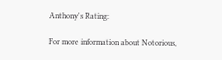Anthony's Rating:

For more information about Notorious,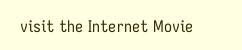visit the Internet Movie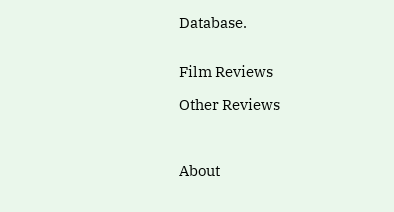Database.


Film Reviews

Other Reviews



About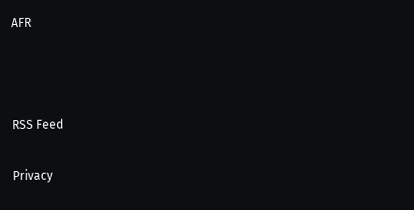AFR



RSS Feed

Privacy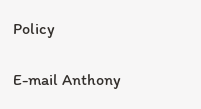Policy

E-mail Anthony